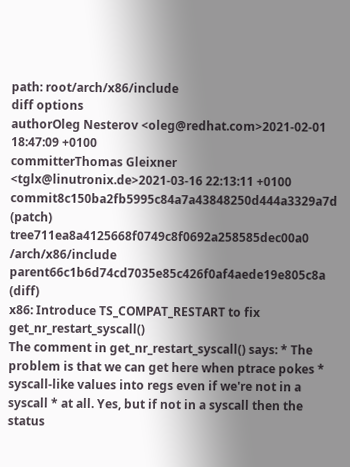path: root/arch/x86/include
diff options
authorOleg Nesterov <oleg@redhat.com>2021-02-01 18:47:09 +0100
committerThomas Gleixner <tglx@linutronix.de>2021-03-16 22:13:11 +0100
commit8c150ba2fb5995c84a7a43848250d444a3329a7d (patch)
tree711ea8a4125668f0749c8f0692a258585dec00a0 /arch/x86/include
parent66c1b6d74cd7035e85c426f0af4aede19e805c8a (diff)
x86: Introduce TS_COMPAT_RESTART to fix get_nr_restart_syscall()
The comment in get_nr_restart_syscall() says: * The problem is that we can get here when ptrace pokes * syscall-like values into regs even if we're not in a syscall * at all. Yes, but if not in a syscall then the status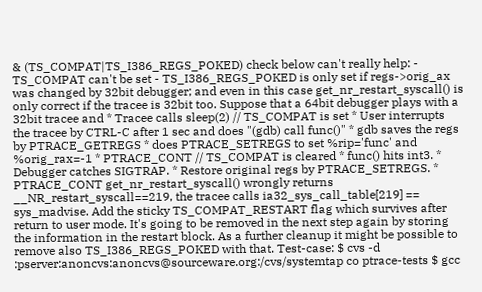& (TS_COMPAT|TS_I386_REGS_POKED) check below can't really help: - TS_COMPAT can't be set - TS_I386_REGS_POKED is only set if regs->orig_ax was changed by 32bit debugger; and even in this case get_nr_restart_syscall() is only correct if the tracee is 32bit too. Suppose that a 64bit debugger plays with a 32bit tracee and * Tracee calls sleep(2) // TS_COMPAT is set * User interrupts the tracee by CTRL-C after 1 sec and does "(gdb) call func()" * gdb saves the regs by PTRACE_GETREGS * does PTRACE_SETREGS to set %rip='func' and %orig_rax=-1 * PTRACE_CONT // TS_COMPAT is cleared * func() hits int3. * Debugger catches SIGTRAP. * Restore original regs by PTRACE_SETREGS. * PTRACE_CONT get_nr_restart_syscall() wrongly returns __NR_restart_syscall==219, the tracee calls ia32_sys_call_table[219] == sys_madvise. Add the sticky TS_COMPAT_RESTART flag which survives after return to user mode. It's going to be removed in the next step again by storing the information in the restart block. As a further cleanup it might be possible to remove also TS_I386_REGS_POKED with that. Test-case: $ cvs -d :pserver:anoncvs:anoncvs@sourceware.org:/cvs/systemtap co ptrace-tests $ gcc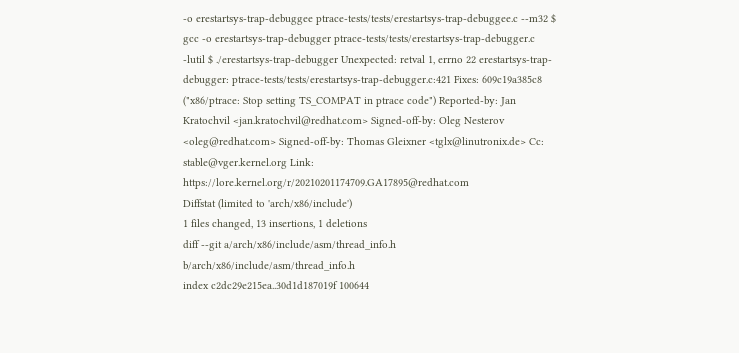-o erestartsys-trap-debuggee ptrace-tests/tests/erestartsys-trap-debuggee.c --m32 $ gcc -o erestartsys-trap-debugger ptrace-tests/tests/erestartsys-trap-debugger.c -lutil $ ./erestartsys-trap-debugger Unexpected: retval 1, errno 22 erestartsys-trap-debugger: ptrace-tests/tests/erestartsys-trap-debugger.c:421 Fixes: 609c19a385c8 ("x86/ptrace: Stop setting TS_COMPAT in ptrace code") Reported-by: Jan Kratochvil <jan.kratochvil@redhat.com> Signed-off-by: Oleg Nesterov <oleg@redhat.com> Signed-off-by: Thomas Gleixner <tglx@linutronix.de> Cc: stable@vger.kernel.org Link: https://lore.kernel.org/r/20210201174709.GA17895@redhat.com
Diffstat (limited to 'arch/x86/include')
1 files changed, 13 insertions, 1 deletions
diff --git a/arch/x86/include/asm/thread_info.h b/arch/x86/include/asm/thread_info.h
index c2dc29e215ea..30d1d187019f 100644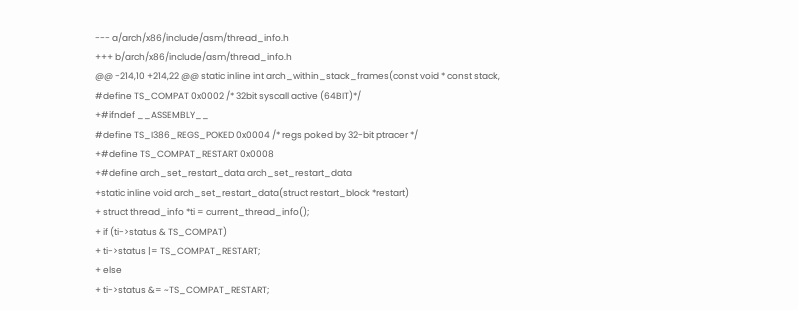--- a/arch/x86/include/asm/thread_info.h
+++ b/arch/x86/include/asm/thread_info.h
@@ -214,10 +214,22 @@ static inline int arch_within_stack_frames(const void * const stack,
#define TS_COMPAT 0x0002 /* 32bit syscall active (64BIT)*/
+#ifndef __ASSEMBLY__
#define TS_I386_REGS_POKED 0x0004 /* regs poked by 32-bit ptracer */
+#define TS_COMPAT_RESTART 0x0008
+#define arch_set_restart_data arch_set_restart_data
+static inline void arch_set_restart_data(struct restart_block *restart)
+ struct thread_info *ti = current_thread_info();
+ if (ti->status & TS_COMPAT)
+ ti->status |= TS_COMPAT_RESTART;
+ else
+ ti->status &= ~TS_COMPAT_RESTART;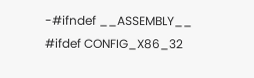-#ifndef __ASSEMBLY__
#ifdef CONFIG_X86_32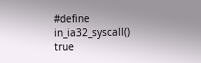#define in_ia32_syscall() true